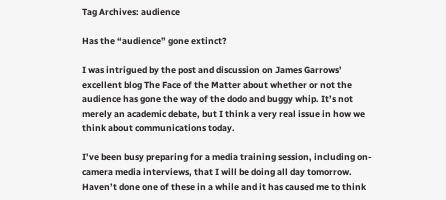Tag Archives: audience

Has the “audience” gone extinct?

I was intrigued by the post and discussion on James Garrows’ excellent blog The Face of the Matter about whether or not the audience has gone the way of the dodo and buggy whip. It’s not merely an academic debate, but I think a very real issue in how we think about communications today.

I’ve been busy preparing for a media training session, including on-camera media interviews, that I will be doing all day tomorrow. Haven’t done one of these in a while and it has caused me to think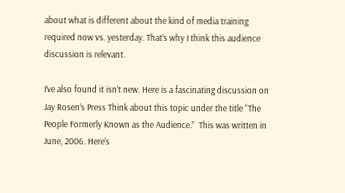about what is different about the kind of media training required now vs. yesterday. That’s why I think this audience discussion is relevant.

I’ve also found it isn’t new. Here is a fascinating discussion on Jay Rosen’s Press Think about this topic under the title “The People Formerly Known as the Audience.”  This was written in June, 2006. Here’s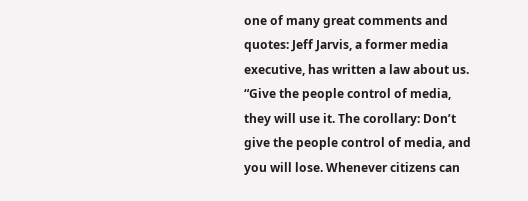one of many great comments and quotes: Jeff Jarvis, a former media executive, has written a law about us. “Give the people control of media, they will use it. The corollary: Don’t give the people control of media, and you will lose. Whenever citizens can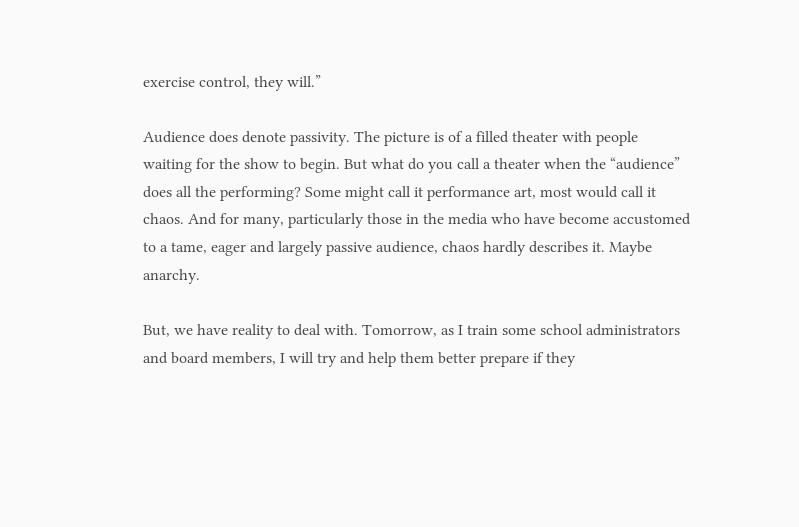exercise control, they will.”

Audience does denote passivity. The picture is of a filled theater with people waiting for the show to begin. But what do you call a theater when the “audience” does all the performing? Some might call it performance art, most would call it chaos. And for many, particularly those in the media who have become accustomed to a tame, eager and largely passive audience, chaos hardly describes it. Maybe anarchy.

But, we have reality to deal with. Tomorrow, as I train some school administrators and board members, I will try and help them better prepare if they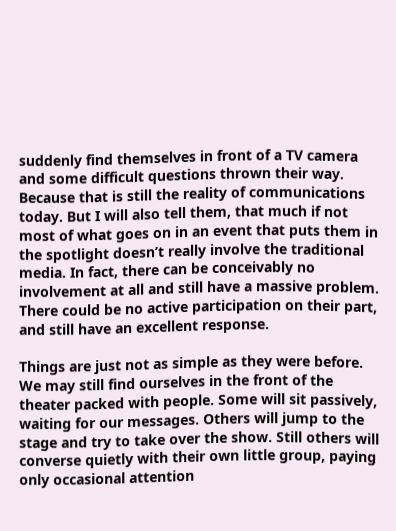suddenly find themselves in front of a TV camera and some difficult questions thrown their way. Because that is still the reality of communications today. But I will also tell them, that much if not most of what goes on in an event that puts them in the spotlight doesn’t really involve the traditional media. In fact, there can be conceivably no involvement at all and still have a massive problem. There could be no active participation on their part, and still have an excellent response.

Things are just not as simple as they were before. We may still find ourselves in the front of the theater packed with people. Some will sit passively, waiting for our messages. Others will jump to the stage and try to take over the show. Still others will converse quietly with their own little group, paying only occasional attention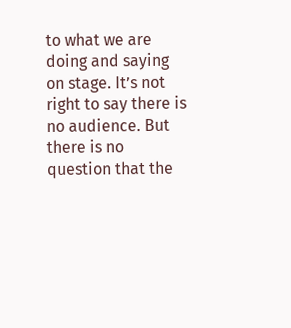to what we are doing and saying on stage. It’s not right to say there is no audience. But there is no question that the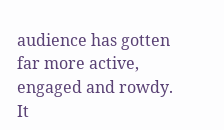audience has gotten far more active, engaged and rowdy. It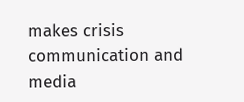makes crisis communication and media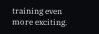training even more exciting.